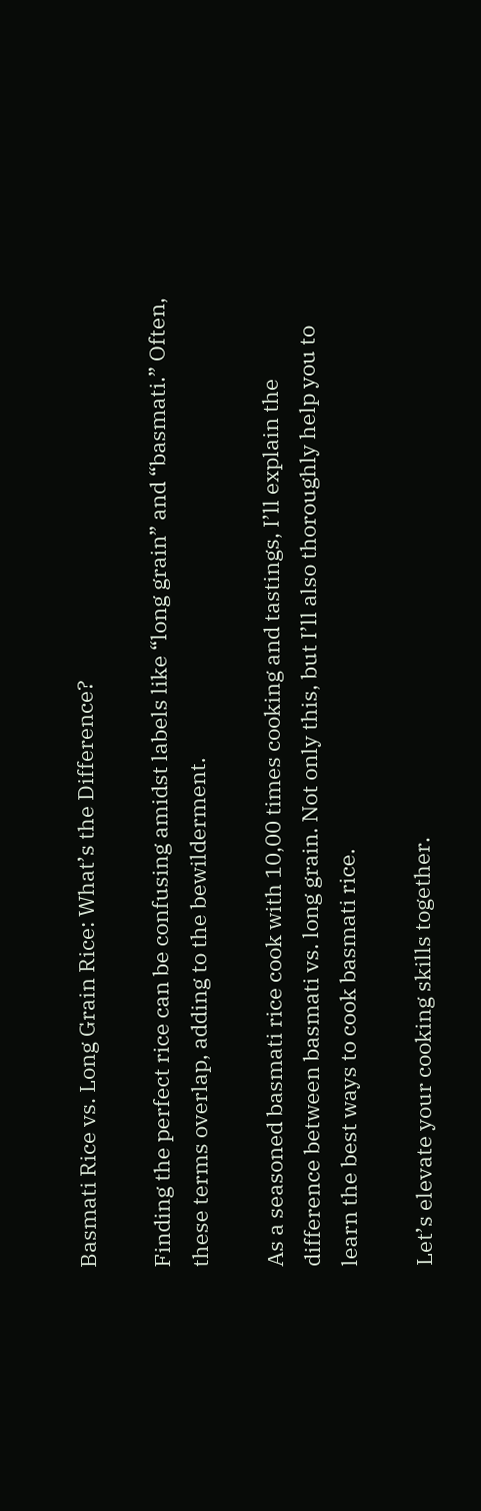Basmati Rice vs. Long Grain Rice: What’s the Difference?

Finding the perfect rice can be confusing amidst labels like “long grain” and “basmati.” Often, these terms overlap, adding to the bewilderment.

As a seasoned basmati rice cook with 10,00 times cooking and tastings, I’ll explain the difference between basmati vs. long grain. Not only this, but I’ll also thoroughly help you to learn the best ways to cook basmati rice.

Let’s elevate your cooking skills together.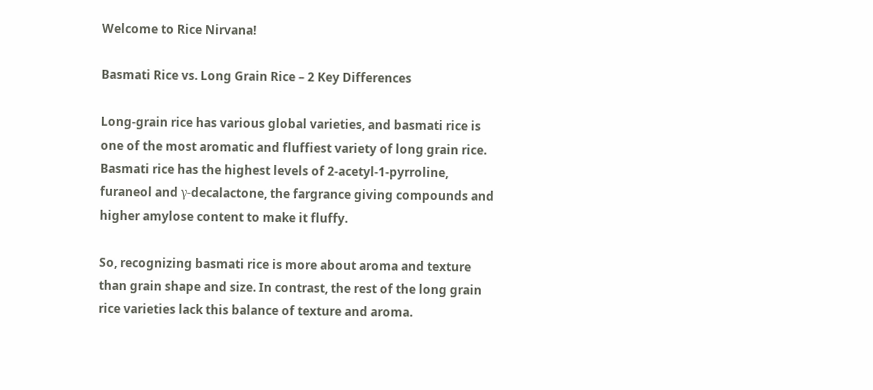Welcome to Rice Nirvana!

Basmati Rice vs. Long Grain Rice – 2 Key Differences

Long-grain rice has various global varieties, and basmati rice is one of the most aromatic and fluffiest variety of long grain rice. Basmati rice has the highest levels of 2-acetyl-1-pyrroline, furaneol and γ-decalactone, the fargrance giving compounds and higher amylose content to make it fluffy.

So, recognizing basmati rice is more about aroma and texture than grain shape and size. In contrast, the rest of the long grain rice varieties lack this balance of texture and aroma.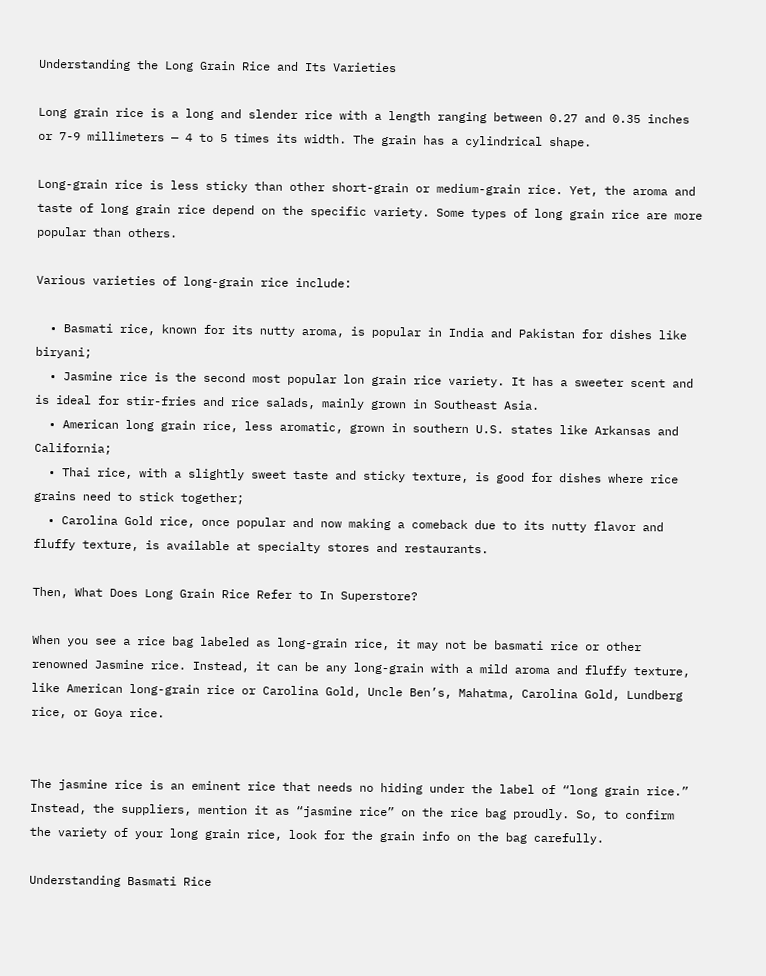Understanding the Long Grain Rice and Its Varieties

Long grain rice is a long and slender rice with a length ranging between 0.27 and 0.35 inches or 7-9 millimeters — 4 to 5 times its width. The grain has a cylindrical shape.

Long-grain rice is less sticky than other short-grain or medium-grain rice. Yet, the aroma and taste of long grain rice depend on the specific variety. Some types of long grain rice are more popular than others.

Various varieties of long-grain rice include:

  • Basmati rice, known for its nutty aroma, is popular in India and Pakistan for dishes like biryani;
  • Jasmine rice is the second most popular lon grain rice variety. It has a sweeter scent and is ideal for stir-fries and rice salads, mainly grown in Southeast Asia.
  • American long grain rice, less aromatic, grown in southern U.S. states like Arkansas and California;
  • Thai rice, with a slightly sweet taste and sticky texture, is good for dishes where rice grains need to stick together;
  • Carolina Gold rice, once popular and now making a comeback due to its nutty flavor and fluffy texture, is available at specialty stores and restaurants.

Then, What Does Long Grain Rice Refer to In Superstore?

When you see a rice bag labeled as long-grain rice, it may not be basmati rice or other renowned Jasmine rice. Instead, it can be any long-grain with a mild aroma and fluffy texture, like American long-grain rice or Carolina Gold, Uncle Ben’s, Mahatma, Carolina Gold, Lundberg rice, or Goya rice.


The jasmine rice is an eminent rice that needs no hiding under the label of “long grain rice.” Instead, the suppliers, mention it as “jasmine rice” on the rice bag proudly. So, to confirm the variety of your long grain rice, look for the grain info on the bag carefully.

Understanding Basmati Rice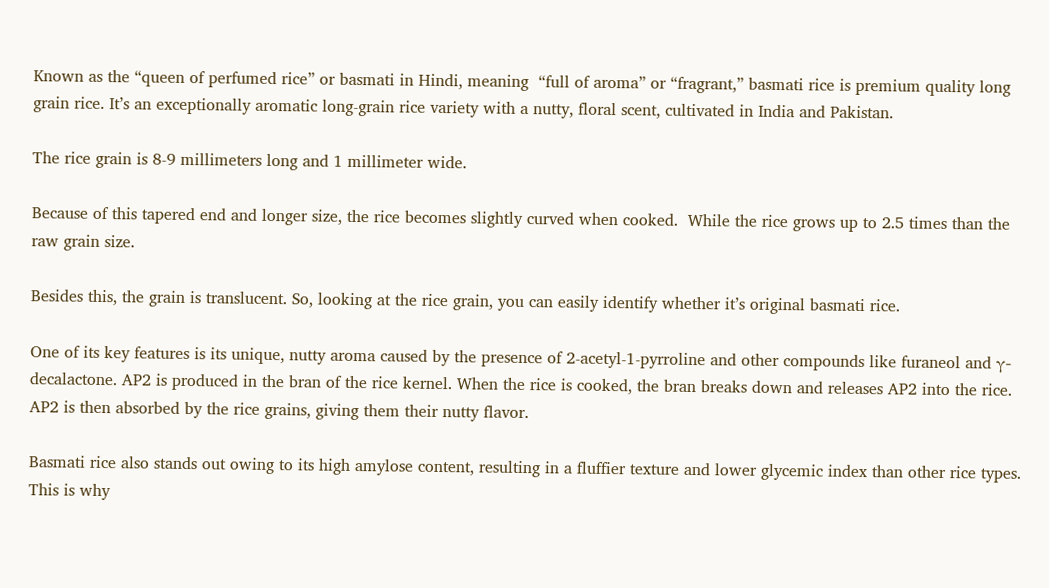Known as the “queen of perfumed rice” or basmati in Hindi, meaning  “full of aroma” or “fragrant,” basmati rice is premium quality long grain rice. It’s an exceptionally aromatic long-grain rice variety with a nutty, floral scent, cultivated in India and Pakistan.

The rice grain is 8-9 millimeters long and 1 millimeter wide.

Because of this tapered end and longer size, the rice becomes slightly curved when cooked.  While the rice grows up to 2.5 times than the raw grain size.

Besides this, the grain is translucent. So, looking at the rice grain, you can easily identify whether it’s original basmati rice.

One of its key features is its unique, nutty aroma caused by the presence of 2-acetyl-1-pyrroline and other compounds like furaneol and γ-decalactone. AP2 is produced in the bran of the rice kernel. When the rice is cooked, the bran breaks down and releases AP2 into the rice. AP2 is then absorbed by the rice grains, giving them their nutty flavor.

Basmati rice also stands out owing to its high amylose content, resulting in a fluffier texture and lower glycemic index than other rice types. This is why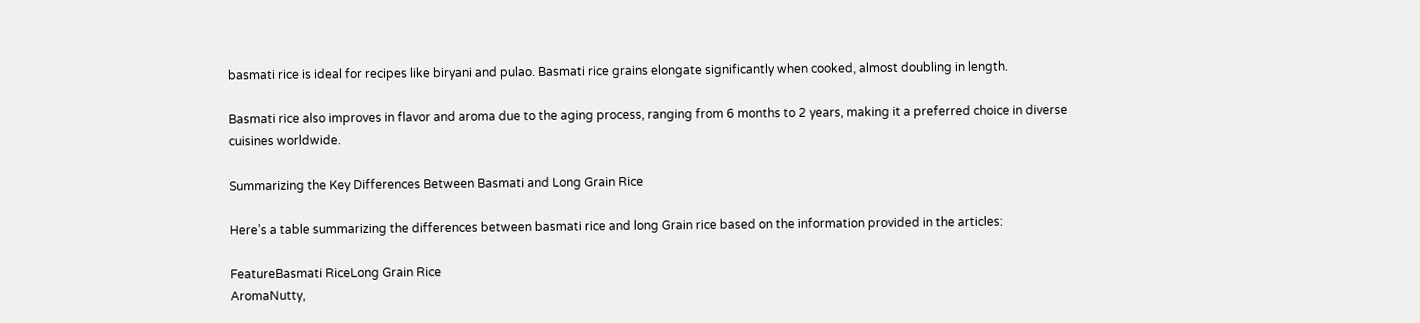basmati rice is ideal for recipes like biryani and pulao. Basmati rice grains elongate significantly when cooked, almost doubling in length.

Basmati rice also improves in flavor and aroma due to the aging process, ranging from 6 months to 2 years, making it a preferred choice in diverse cuisines worldwide.

Summarizing the Key Differences Between Basmati and Long Grain Rice

Here’s a table summarizing the differences between basmati rice and long Grain rice based on the information provided in the articles:

FeatureBasmati RiceLong Grain Rice
AromaNutty,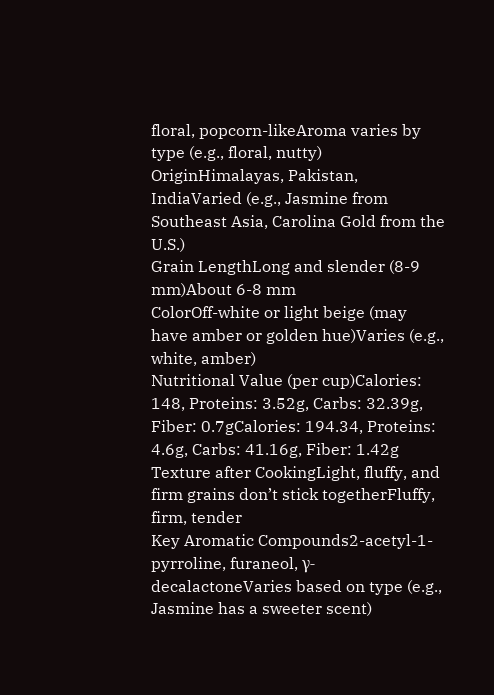floral, popcorn-likeAroma varies by type (e.g., floral, nutty)
OriginHimalayas, Pakistan, IndiaVaried (e.g., Jasmine from Southeast Asia, Carolina Gold from the U.S.)
Grain LengthLong and slender (8-9 mm)About 6-8 mm
ColorOff-white or light beige (may have amber or golden hue)Varies (e.g., white, amber)
Nutritional Value (per cup)Calories: 148, Proteins: 3.52g, Carbs: 32.39g, Fiber: 0.7gCalories: 194.34, Proteins: 4.6g, Carbs: 41.16g, Fiber: 1.42g
Texture after CookingLight, fluffy, and firm grains don’t stick togetherFluffy, firm, tender
Key Aromatic Compounds2-acetyl-1-pyrroline, furaneol, γ-decalactoneVaries based on type (e.g., Jasmine has a sweeter scent)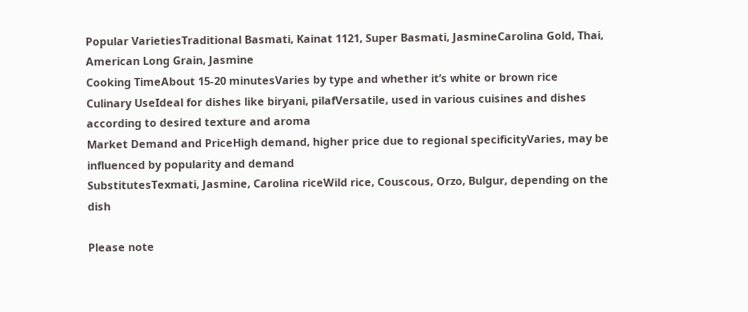Popular VarietiesTraditional Basmati, Kainat 1121, Super Basmati, JasmineCarolina Gold, Thai, American Long Grain, Jasmine
Cooking TimeAbout 15-20 minutesVaries by type and whether it’s white or brown rice
Culinary UseIdeal for dishes like biryani, pilafVersatile, used in various cuisines and dishes according to desired texture and aroma
Market Demand and PriceHigh demand, higher price due to regional specificityVaries, may be influenced by popularity and demand
SubstitutesTexmati, Jasmine, Carolina riceWild rice, Couscous, Orzo, Bulgur, depending on the dish

Please note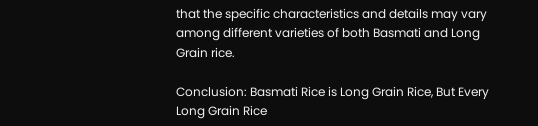that the specific characteristics and details may vary among different varieties of both Basmati and Long Grain rice.

Conclusion: Basmati Rice is Long Grain Rice, But Every Long Grain Rice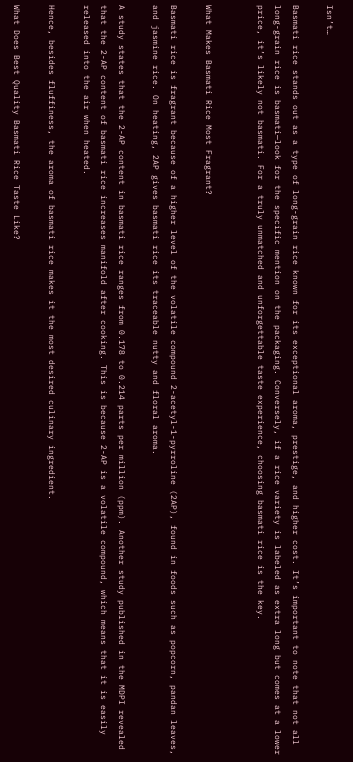Isn’t…

Basmati rice stands out as a type of long-grain rice known for its exceptional aroma, prestige, and higher cost. It’s important to note that not all long-grain rice is basmati—look for the specific mention on the packaging. Conversely, if a rice variety is labeled as extra long but comes at a lower price, it’s likely not basmati. For a truly unmatched and unforgettable taste experience, choosing basmati rice is the key.


What Makes Basmati Rice Most Fragrant?

Basmati rice is fragrant because of a higher level of the volatile compound 2-acetyl-1-pyrroline (2AP), found in foods such as popcorn, pandan leaves, and jasmine rice. On heating, 2AP gives basmati rice its traceable nutty and floral aroma.

A study states that the 2-AP content in basmati rice ranges from 0.178 to 0.214 parts per million (ppm). Another study published in the MDPI revealed that the 2-AP content of basmati rice increases manifold after cooking. This is because 2-AP is a volatile compound, which means that it is easily released into the air when heated.

Hence, besides fluffiness, the aroma of basmati rice makes it the most desired culinary ingredient.

What Does Best Quality Basmati Rice Taste Like?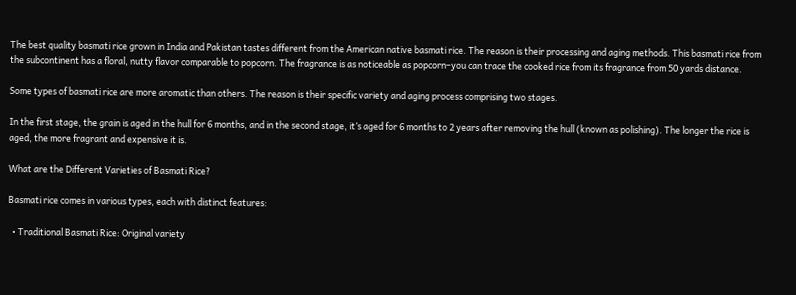The best quality basmati rice grown in India and Pakistan tastes different from the American native basmati rice. The reason is their processing and aging methods. This basmati rice from the subcontinent has a floral, nutty flavor comparable to popcorn. The fragrance is as noticeable as popcorn–you can trace the cooked rice from its fragrance from 50 yards distance.

Some types of basmati rice are more aromatic than others. The reason is their specific variety and aging process comprising two stages.

In the first stage, the grain is aged in the hull for 6 months, and in the second stage, it’s aged for 6 months to 2 years after removing the hull (known as polishing). The longer the rice is aged, the more fragrant and expensive it is.

What are the Different Varieties of Basmati Rice?

Basmati rice comes in various types, each with distinct features:

  • Traditional Basmati Rice: Original variety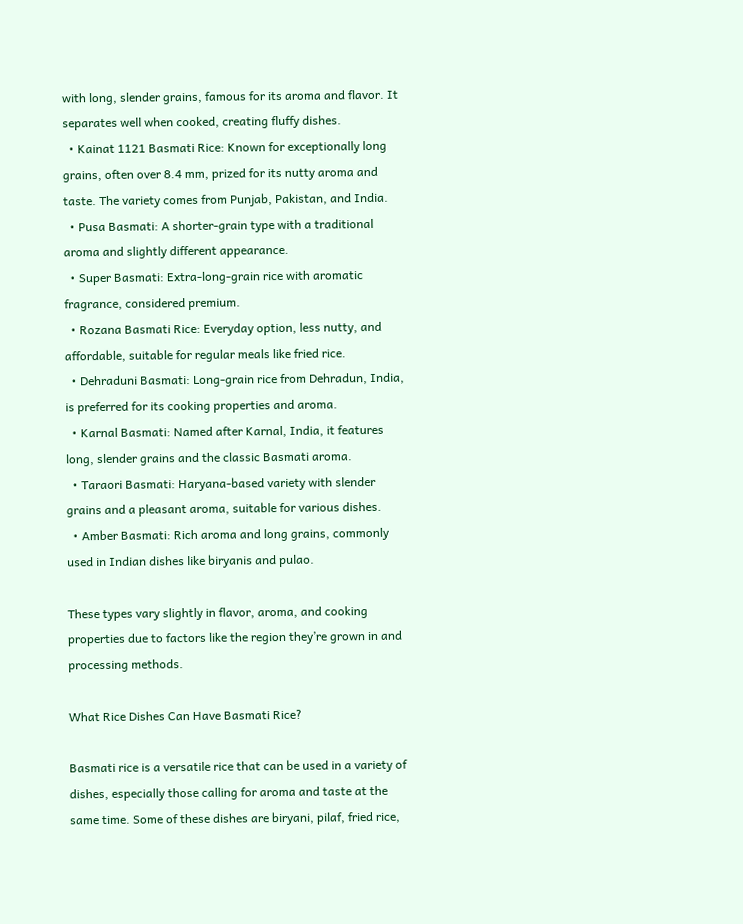with long, slender grains, famous for its aroma and flavor. It separates well when cooked, creating fluffy dishes.
  • Kainat 1121 Basmati Rice: Known for exceptionally long grains, often over 8.4 mm, prized for its nutty aroma and taste. The variety comes from Punjab, Pakistan, and India.
  • Pusa Basmati: A shorter-grain type with a traditional aroma and slightly different appearance.
  • Super Basmati: Extra-long-grain rice with aromatic fragrance, considered premium.
  • Rozana Basmati Rice: Everyday option, less nutty, and affordable, suitable for regular meals like fried rice.
  • Dehraduni Basmati: Long-grain rice from Dehradun, India, is preferred for its cooking properties and aroma.
  • Karnal Basmati: Named after Karnal, India, it features long, slender grains and the classic Basmati aroma.
  • Taraori Basmati: Haryana-based variety with slender grains and a pleasant aroma, suitable for various dishes.
  • Amber Basmati: Rich aroma and long grains, commonly used in Indian dishes like biryanis and pulao.

These types vary slightly in flavor, aroma, and cooking properties due to factors like the region they’re grown in and processing methods.

What Rice Dishes Can Have Basmati Rice?

Basmati rice is a versatile rice that can be used in a variety of dishes, especially those calling for aroma and taste at the same time. Some of these dishes are biryani, pilaf, fried rice,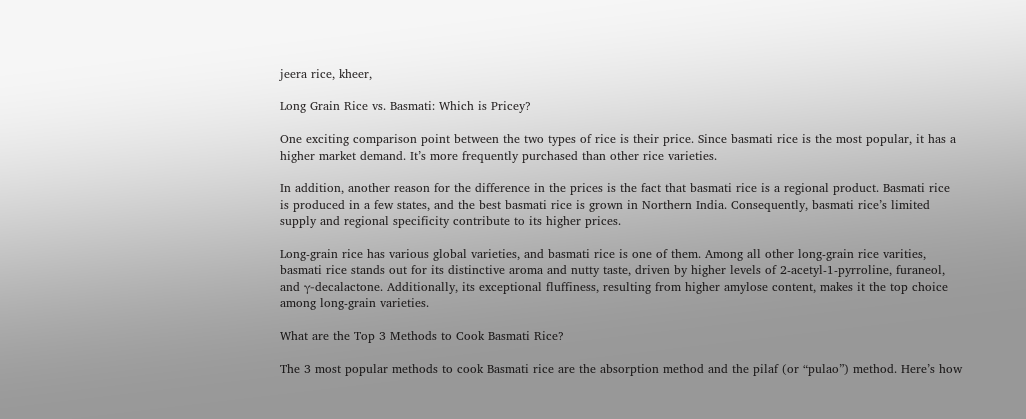jeera rice, kheer,

Long Grain Rice vs. Basmati: Which is Pricey?

One exciting comparison point between the two types of rice is their price. Since basmati rice is the most popular, it has a higher market demand. It’s more frequently purchased than other rice varieties.

In addition, another reason for the difference in the prices is the fact that basmati rice is a regional product. Basmati rice is produced in a few states, and the best basmati rice is grown in Northern India. Consequently, basmati rice’s limited supply and regional specificity contribute to its higher prices.

Long-grain rice has various global varieties, and basmati rice is one of them. Among all other long-grain rice varities, basmati rice stands out for its distinctive aroma and nutty taste, driven by higher levels of 2-acetyl-1-pyrroline, furaneol, and γ-decalactone. Additionally, its exceptional fluffiness, resulting from higher amylose content, makes it the top choice among long-grain varieties.

What are the Top 3 Methods to Cook Basmati Rice?

The 3 most popular methods to cook Basmati rice are the absorption method and the pilaf (or “pulao”) method. Here’s how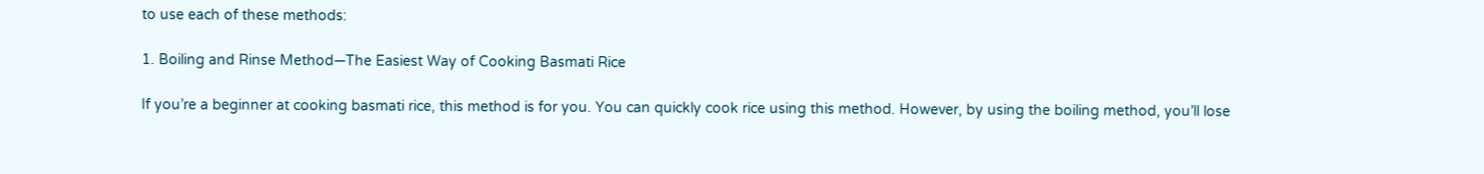to use each of these methods:

1. Boiling and Rinse Method—The Easiest Way of Cooking Basmati Rice

If you’re a beginner at cooking basmati rice, this method is for you. You can quickly cook rice using this method. However, by using the boiling method, you’ll lose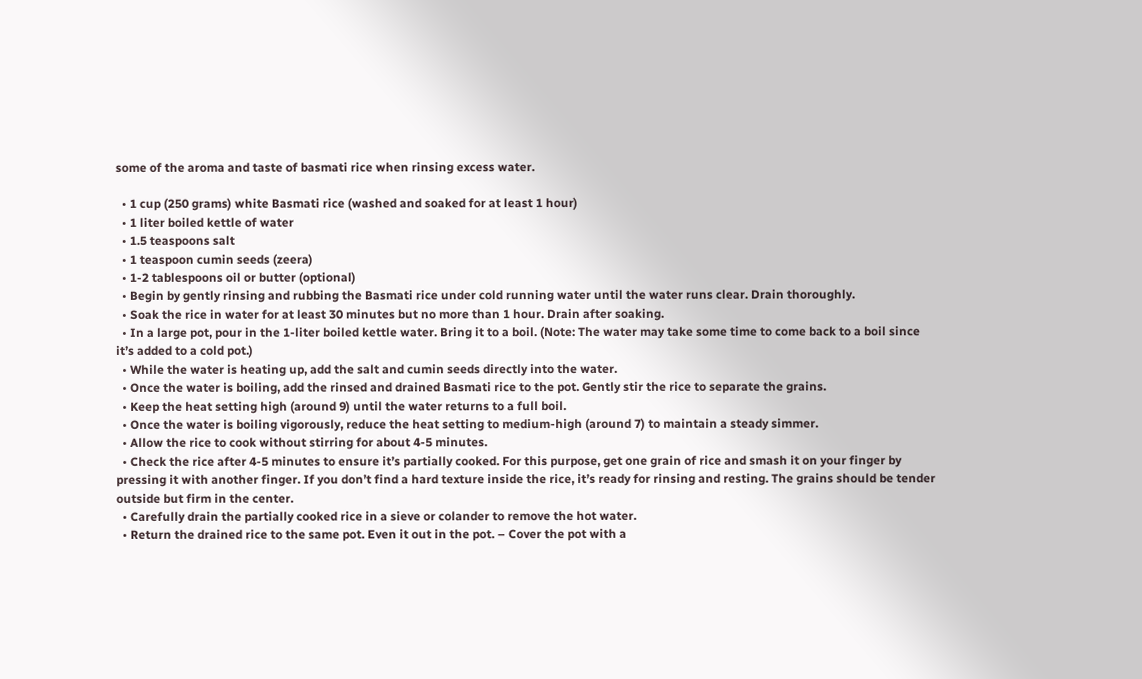some of the aroma and taste of basmati rice when rinsing excess water.

  • 1 cup (250 grams) white Basmati rice (washed and soaked for at least 1 hour)
  • 1 liter boiled kettle of water
  • 1.5 teaspoons salt
  • 1 teaspoon cumin seeds (zeera)
  • 1-2 tablespoons oil or butter (optional)
  • Begin by gently rinsing and rubbing the Basmati rice under cold running water until the water runs clear. Drain thoroughly.
  • Soak the rice in water for at least 30 minutes but no more than 1 hour. Drain after soaking.
  • In a large pot, pour in the 1-liter boiled kettle water. Bring it to a boil. (Note: The water may take some time to come back to a boil since it’s added to a cold pot.)
  • While the water is heating up, add the salt and cumin seeds directly into the water.
  • Once the water is boiling, add the rinsed and drained Basmati rice to the pot. Gently stir the rice to separate the grains.
  • Keep the heat setting high (around 9) until the water returns to a full boil.
  • Once the water is boiling vigorously, reduce the heat setting to medium-high (around 7) to maintain a steady simmer.
  • Allow the rice to cook without stirring for about 4-5 minutes.
  • Check the rice after 4-5 minutes to ensure it’s partially cooked. For this purpose, get one grain of rice and smash it on your finger by pressing it with another finger. If you don’t find a hard texture inside the rice, it’s ready for rinsing and resting. The grains should be tender outside but firm in the center.
  • Carefully drain the partially cooked rice in a sieve or colander to remove the hot water.
  • Return the drained rice to the same pot. Even it out in the pot. – Cover the pot with a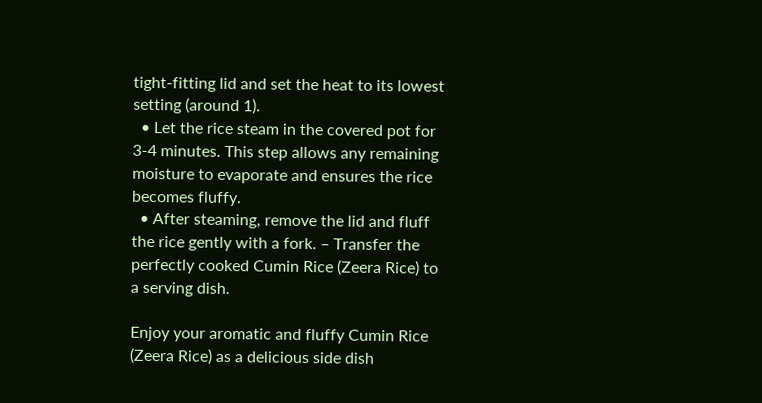tight-fitting lid and set the heat to its lowest setting (around 1).
  • Let the rice steam in the covered pot for 3-4 minutes. This step allows any remaining moisture to evaporate and ensures the rice becomes fluffy.
  • After steaming, remove the lid and fluff the rice gently with a fork. – Transfer the perfectly cooked Cumin Rice (Zeera Rice) to a serving dish.

Enjoy your aromatic and fluffy Cumin Rice (Zeera Rice) as a delicious side dish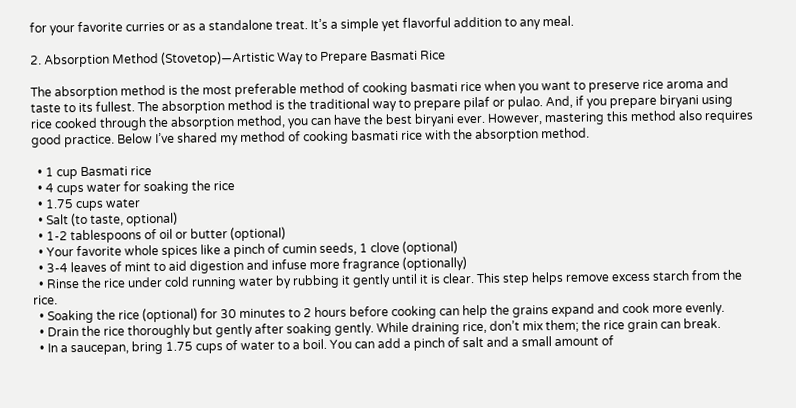for your favorite curries or as a standalone treat. It’s a simple yet flavorful addition to any meal.

2. Absorption Method (Stovetop)—Artistic Way to Prepare Basmati Rice

The absorption method is the most preferable method of cooking basmati rice when you want to preserve rice aroma and taste to its fullest. The absorption method is the traditional way to prepare pilaf or pulao. And, if you prepare biryani using rice cooked through the absorption method, you can have the best biryani ever. However, mastering this method also requires good practice. Below I’ve shared my method of cooking basmati rice with the absorption method.

  • 1 cup Basmati rice
  • 4 cups water for soaking the rice
  • 1.75 cups water
  • Salt (to taste, optional)
  • 1-2 tablespoons of oil or butter (optional)
  • Your favorite whole spices like a pinch of cumin seeds, 1 clove (optional)
  • 3-4 leaves of mint to aid digestion and infuse more fragrance (optionally)
  • Rinse the rice under cold running water by rubbing it gently until it is clear. This step helps remove excess starch from the rice.
  • Soaking the rice (optional) for 30 minutes to 2 hours before cooking can help the grains expand and cook more evenly.
  • Drain the rice thoroughly but gently after soaking gently. While draining rice, don’t mix them; the rice grain can break.
  • In a saucepan, bring 1.75 cups of water to a boil. You can add a pinch of salt and a small amount of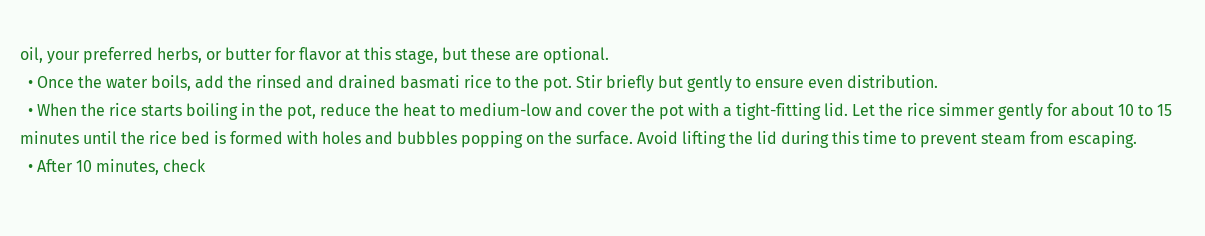oil, your preferred herbs, or butter for flavor at this stage, but these are optional.
  • Once the water boils, add the rinsed and drained basmati rice to the pot. Stir briefly but gently to ensure even distribution.
  • When the rice starts boiling in the pot, reduce the heat to medium-low and cover the pot with a tight-fitting lid. Let the rice simmer gently for about 10 to 15 minutes until the rice bed is formed with holes and bubbles popping on the surface. Avoid lifting the lid during this time to prevent steam from escaping.
  • After 10 minutes, check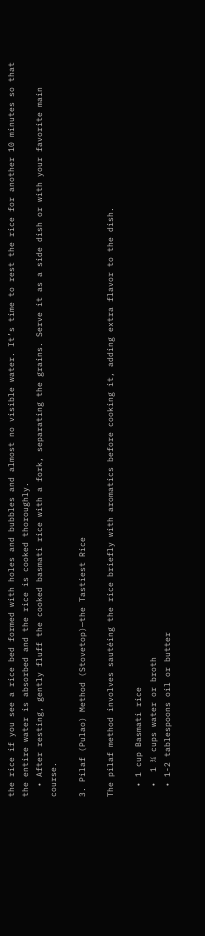the rice if you see a rice bed formed with holes and bubbles and almost no visible water. It’s time to rest the rice for another 10 minutes so that the entire water is absorbed and the rice is cooked thoroughly.
  • After resting, gently fluff the cooked basmati rice with a fork, separating the grains. Serve it as a side dish or with your favorite main course.

3. Pilaf (Pulao) Method (Stovetop)—the Tastiest Rice

The pilaf method involves sautéing the rice briefly with aromatics before cooking it, adding extra flavor to the dish.

  • 1 cup Basmati rice
  •  1 ¾ cups water or broth
  • 1-2 tablespoons oil or butter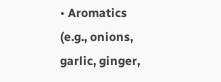• Aromatics (e.g., onions, garlic, ginger,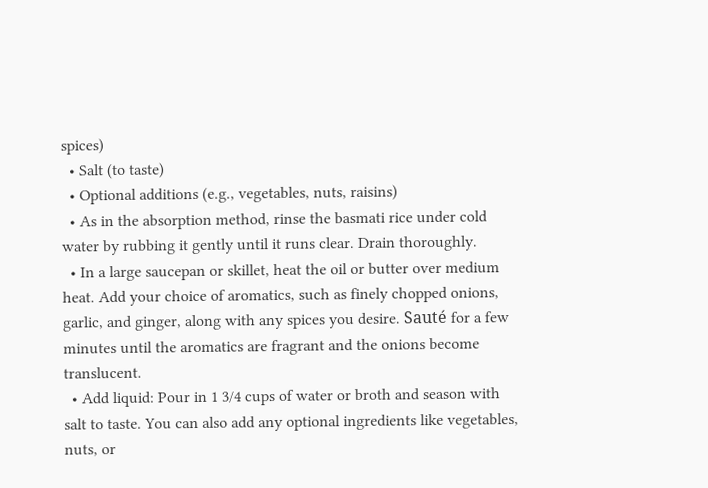spices)
  • Salt (to taste)
  • Optional additions (e.g., vegetables, nuts, raisins)
  • As in the absorption method, rinse the basmati rice under cold water by rubbing it gently until it runs clear. Drain thoroughly.
  • In a large saucepan or skillet, heat the oil or butter over medium heat. Add your choice of aromatics, such as finely chopped onions, garlic, and ginger, along with any spices you desire. Sauté for a few minutes until the aromatics are fragrant and the onions become translucent.
  • Add liquid: Pour in 1 3/4 cups of water or broth and season with salt to taste. You can also add any optional ingredients like vegetables, nuts, or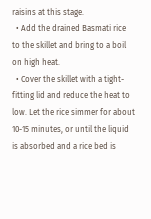raisins at this stage.
  • Add the drained Basmati rice to the skillet and bring to a boil on high heat.
  • Cover the skillet with a tight-fitting lid and reduce the heat to low. Let the rice simmer for about 10-15 minutes, or until the liquid is absorbed and a rice bed is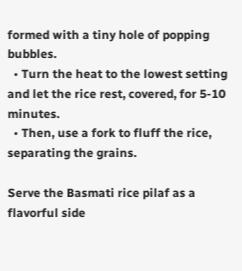formed with a tiny hole of popping bubbles.
  • Turn the heat to the lowest setting and let the rice rest, covered, for 5-10 minutes.
  • Then, use a fork to fluff the rice, separating the grains.

Serve the Basmati rice pilaf as a flavorful side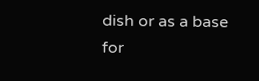dish or as a base for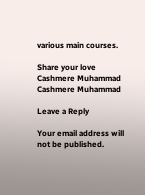various main courses.

Share your love
Cashmere Muhammad
Cashmere Muhammad

Leave a Reply

Your email address will not be published.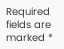Required fields are marked *